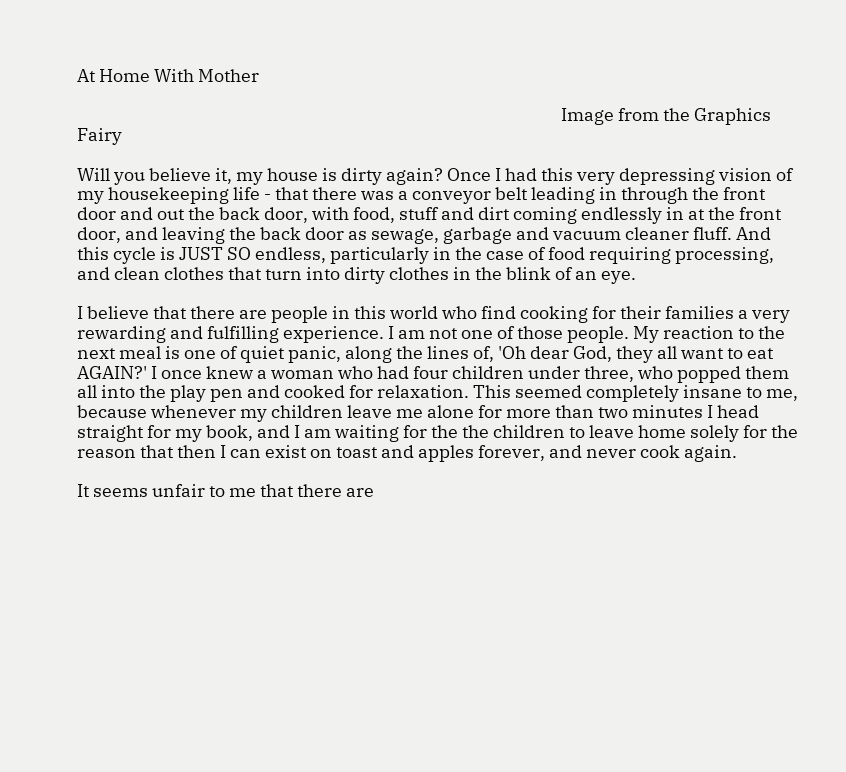At Home With Mother

                                                                                                                         Image from the Graphics Fairy

Will you believe it, my house is dirty again? Once I had this very depressing vision of my housekeeping life - that there was a conveyor belt leading in through the front door and out the back door, with food, stuff and dirt coming endlessly in at the front door, and leaving the back door as sewage, garbage and vacuum cleaner fluff. And this cycle is JUST SO endless, particularly in the case of food requiring processing, and clean clothes that turn into dirty clothes in the blink of an eye.

I believe that there are people in this world who find cooking for their families a very rewarding and fulfilling experience. I am not one of those people. My reaction to the next meal is one of quiet panic, along the lines of, 'Oh dear God, they all want to eat AGAIN?' I once knew a woman who had four children under three, who popped them all into the play pen and cooked for relaxation. This seemed completely insane to me, because whenever my children leave me alone for more than two minutes I head straight for my book, and I am waiting for the the children to leave home solely for the reason that then I can exist on toast and apples forever, and never cook again.

It seems unfair to me that there are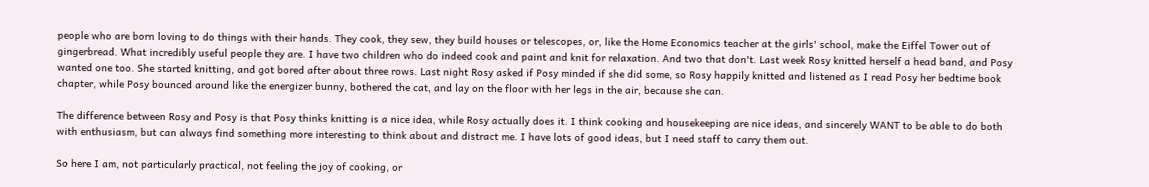people who are born loving to do things with their hands. They cook, they sew, they build houses or telescopes, or, like the Home Economics teacher at the girls' school, make the Eiffel Tower out of gingerbread. What incredibly useful people they are. I have two children who do indeed cook and paint and knit for relaxation. And two that don't. Last week Rosy knitted herself a head band, and Posy wanted one too. She started knitting, and got bored after about three rows. Last night Rosy asked if Posy minded if she did some, so Rosy happily knitted and listened as I read Posy her bedtime book chapter, while Posy bounced around like the energizer bunny, bothered the cat, and lay on the floor with her legs in the air, because she can.

The difference between Rosy and Posy is that Posy thinks knitting is a nice idea, while Rosy actually does it. I think cooking and housekeeping are nice ideas, and sincerely WANT to be able to do both with enthusiasm, but can always find something more interesting to think about and distract me. I have lots of good ideas, but I need staff to carry them out.

So here I am, not particularly practical, not feeling the joy of cooking, or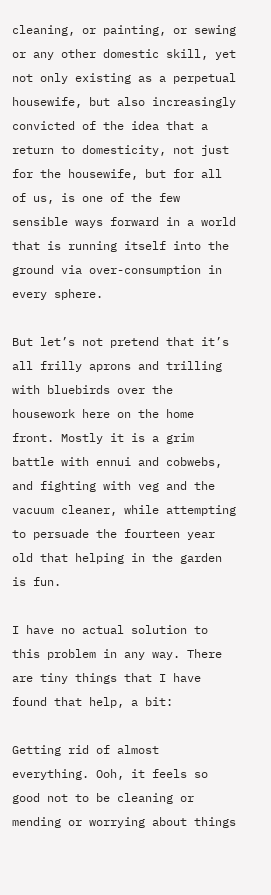cleaning, or painting, or sewing or any other domestic skill, yet not only existing as a perpetual housewife, but also increasingly convicted of the idea that a return to domesticity, not just for the housewife, but for all of us, is one of the few sensible ways forward in a world that is running itself into the ground via over-consumption in every sphere.

But let’s not pretend that it’s all frilly aprons and trilling with bluebirds over the housework here on the home front. Mostly it is a grim battle with ennui and cobwebs, and fighting with veg and the vacuum cleaner, while attempting to persuade the fourteen year old that helping in the garden is fun.

I have no actual solution to this problem in any way. There are tiny things that I have found that help, a bit:

Getting rid of almost everything. Ooh, it feels so good not to be cleaning or mending or worrying about things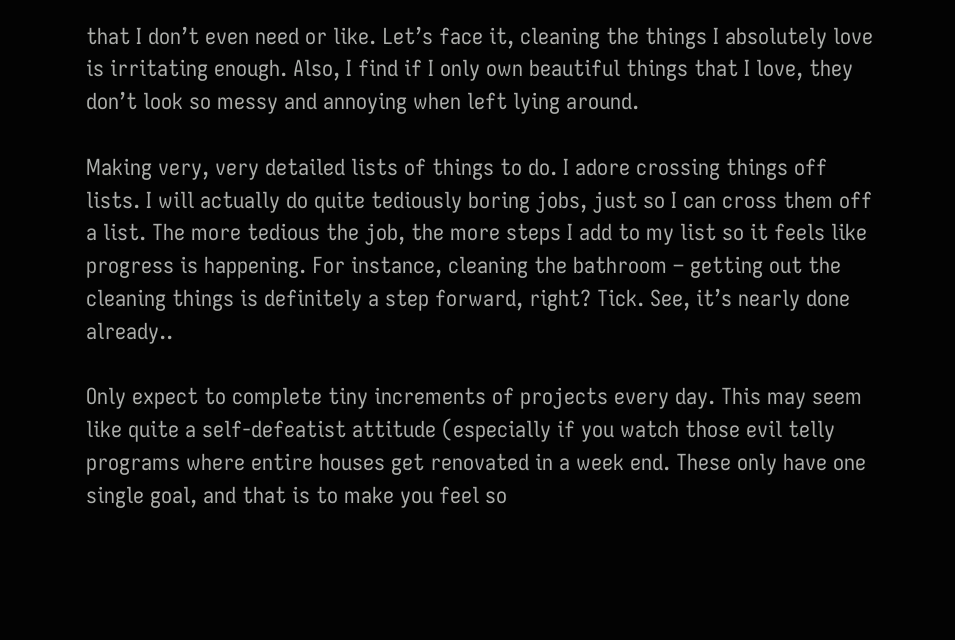that I don’t even need or like. Let’s face it, cleaning the things I absolutely love is irritating enough. Also, I find if I only own beautiful things that I love, they don’t look so messy and annoying when left lying around.

Making very, very detailed lists of things to do. I adore crossing things off lists. I will actually do quite tediously boring jobs, just so I can cross them off a list. The more tedious the job, the more steps I add to my list so it feels like progress is happening. For instance, cleaning the bathroom – getting out the cleaning things is definitely a step forward, right? Tick. See, it’s nearly done already..

Only expect to complete tiny increments of projects every day. This may seem like quite a self-defeatist attitude (especially if you watch those evil telly programs where entire houses get renovated in a week end. These only have one single goal, and that is to make you feel so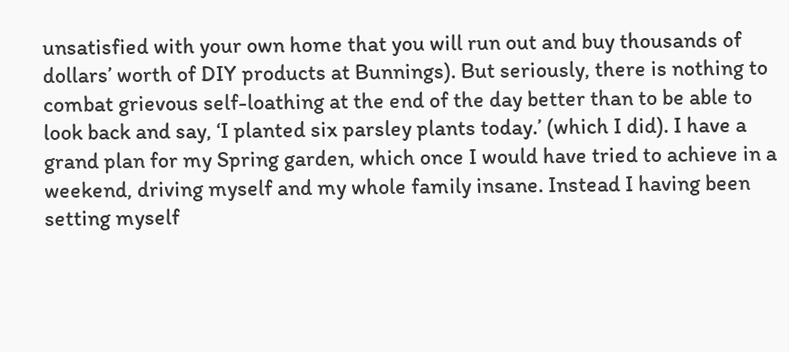unsatisfied with your own home that you will run out and buy thousands of dollars’ worth of DIY products at Bunnings). But seriously, there is nothing to combat grievous self-loathing at the end of the day better than to be able to look back and say, ‘I planted six parsley plants today.’ (which I did). I have a grand plan for my Spring garden, which once I would have tried to achieve in a weekend, driving myself and my whole family insane. Instead I having been setting myself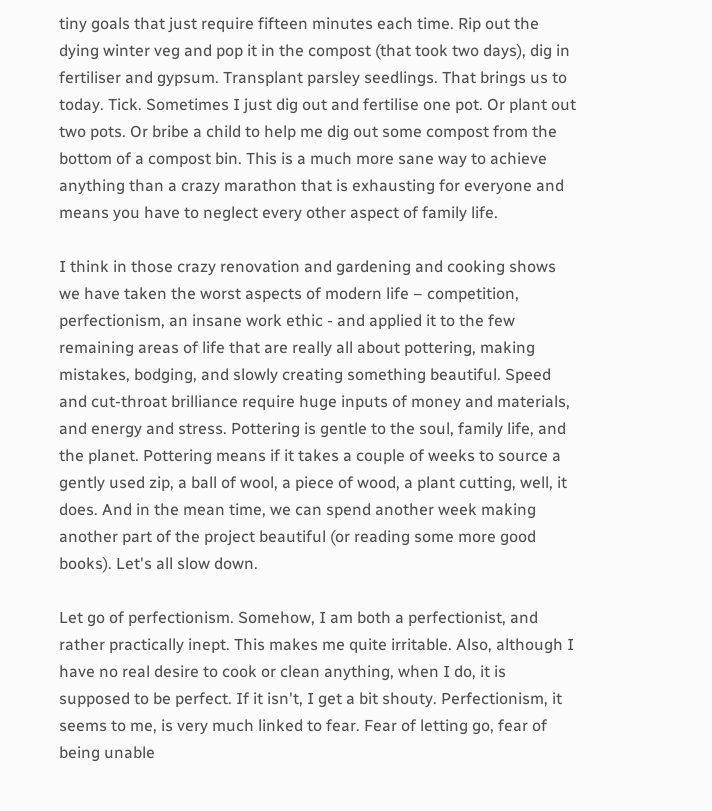tiny goals that just require fifteen minutes each time. Rip out the dying winter veg and pop it in the compost (that took two days), dig in fertiliser and gypsum. Transplant parsley seedlings. That brings us to today. Tick. Sometimes I just dig out and fertilise one pot. Or plant out two pots. Or bribe a child to help me dig out some compost from the bottom of a compost bin. This is a much more sane way to achieve anything than a crazy marathon that is exhausting for everyone and means you have to neglect every other aspect of family life.

I think in those crazy renovation and gardening and cooking shows we have taken the worst aspects of modern life – competition, perfectionism, an insane work ethic - and applied it to the few remaining areas of life that are really all about pottering, making mistakes, bodging, and slowly creating something beautiful. Speed and cut-throat brilliance require huge inputs of money and materials, and energy and stress. Pottering is gentle to the soul, family life, and the planet. Pottering means if it takes a couple of weeks to source a gently used zip, a ball of wool, a piece of wood, a plant cutting, well, it does. And in the mean time, we can spend another week making another part of the project beautiful (or reading some more good books). Let's all slow down.

Let go of perfectionism. Somehow, I am both a perfectionist, and rather practically inept. This makes me quite irritable. Also, although I have no real desire to cook or clean anything, when I do, it is supposed to be perfect. If it isn't, I get a bit shouty. Perfectionism, it seems to me, is very much linked to fear. Fear of letting go, fear of being unable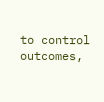to control outcomes,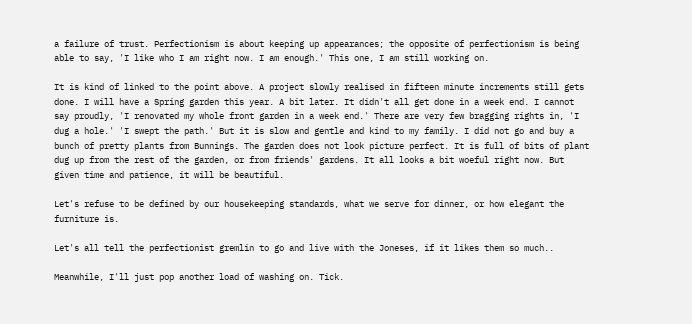a failure of trust. Perfectionism is about keeping up appearances; the opposite of perfectionism is being able to say, 'I like who I am right now. I am enough.' This one, I am still working on.

It is kind of linked to the point above. A project slowly realised in fifteen minute increments still gets done. I will have a Spring garden this year. A bit later. It didn't all get done in a week end. I cannot say proudly, 'I renovated my whole front garden in a week end.' There are very few bragging rights in, 'I dug a hole.' 'I swept the path.' But it is slow and gentle and kind to my family. I did not go and buy a bunch of pretty plants from Bunnings. The garden does not look picture perfect. It is full of bits of plant dug up from the rest of the garden, or from friends' gardens. It all looks a bit woeful right now. But given time and patience, it will be beautiful.

Let's refuse to be defined by our housekeeping standards, what we serve for dinner, or how elegant the furniture is.

Let's all tell the perfectionist gremlin to go and live with the Joneses, if it likes them so much..

Meanwhile, I'll just pop another load of washing on. Tick.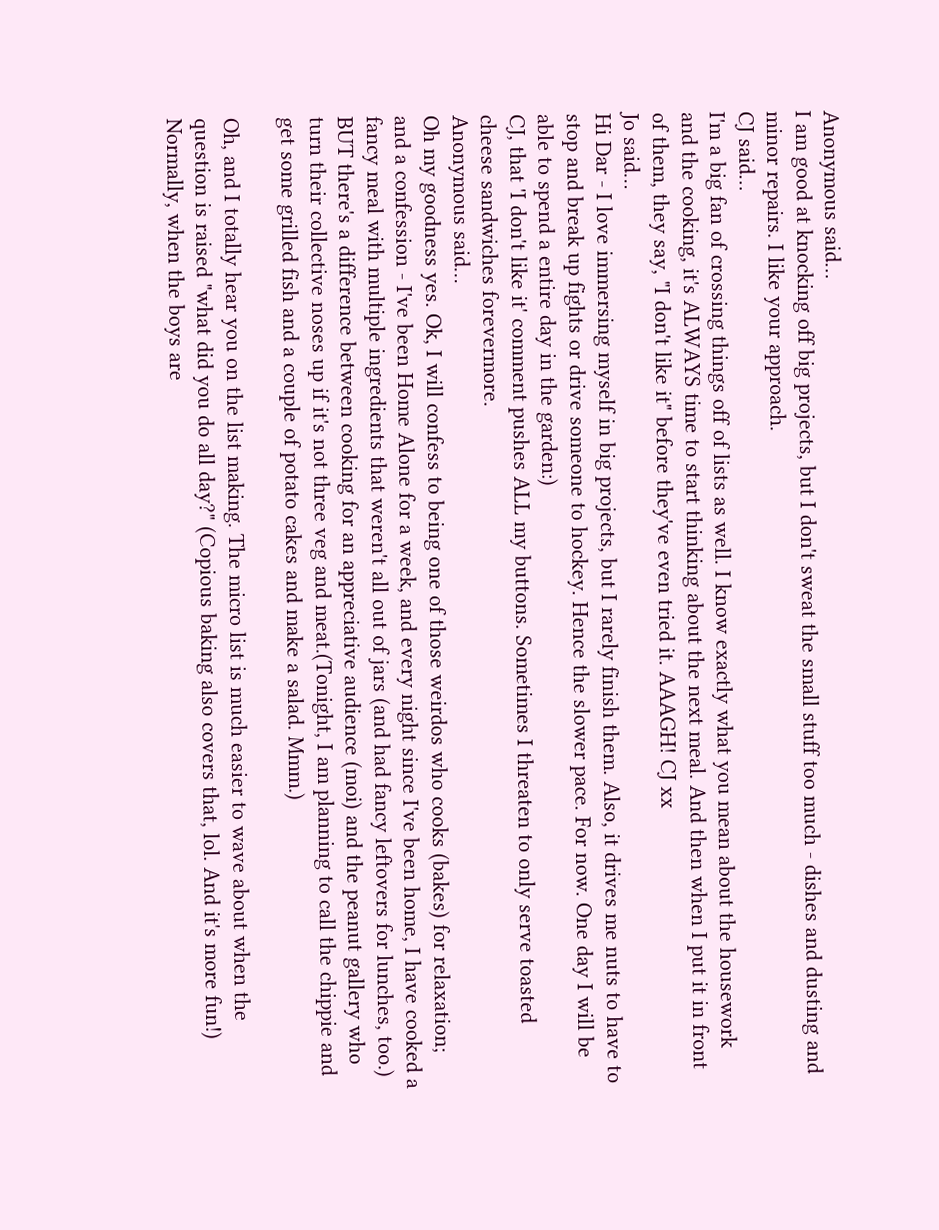Anonymous said…
I am good at knocking off big projects, but I don't sweat the small stuff too much - dishes and dusting and minor repairs. I like your approach.
CJ said…
I'm a big fan of crossing things off of lists as well. I know exactly what you mean about the housework and the cooking, it's ALWAYS time to start thinking about the next meal. And then when I put it in front of them, they say, "I don't like it" before they've even tried it. AAAGH! CJ xx
Jo said…
Hi Dar - I love immersing myself in big projects, but I rarely finish them. Also, it drives me nuts to have to stop and break up fights or drive someone to hockey. Hence the slower pace. For now. One day I will be able to spend a entire day in the garden:)
CJ, that 'I don't like it' comment pushes ALL my buttons. Sometimes I threaten to only serve toasted cheese sandwiches forevermore.
Anonymous said…
Oh my goodness yes. Ok, I will confess to being one of those weirdos who cooks (bakes) for relaxation; and a confession - I've been Home Alone for a week, and every night since I've been home, I have cooked a fancy meal with multiple ingredients that weren't all out of jars (and had fancy leftovers for lunches, too.) BUT there's a difference between cooking for an appreciative audience (moi) and the peanut gallery who turn their collective noses up if it's not three veg and meat.(Tonight, I am planning to call the chippie and get some grilled fish and a couple of potato cakes and make a salad. Mmm.)

Oh, and I totally hear you on the list making. The micro list is much easier to wave about when the question is raised "what did you do all day?" (Copious baking also covers that, lol. And it's more fun!) Normally, when the boys are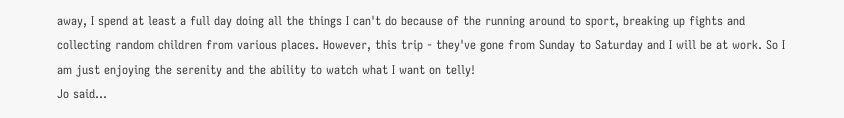away, I spend at least a full day doing all the things I can't do because of the running around to sport, breaking up fights and collecting random children from various places. However, this trip - they've gone from Sunday to Saturday and I will be at work. So I am just enjoying the serenity and the ability to watch what I want on telly!
Jo said…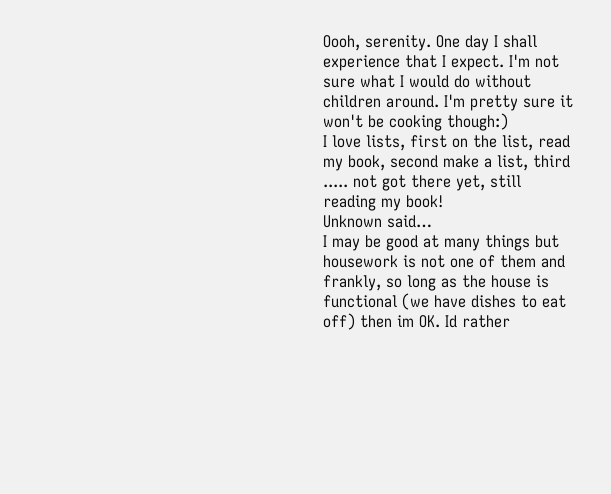Oooh, serenity. One day I shall experience that I expect. I'm not sure what I would do without children around. I'm pretty sure it won't be cooking though:)
I love lists, first on the list, read my book, second make a list, third ..... not got there yet, still reading my book!
Unknown said…
I may be good at many things but housework is not one of them and frankly, so long as the house is functional (we have dishes to eat off) then im OK. Id rather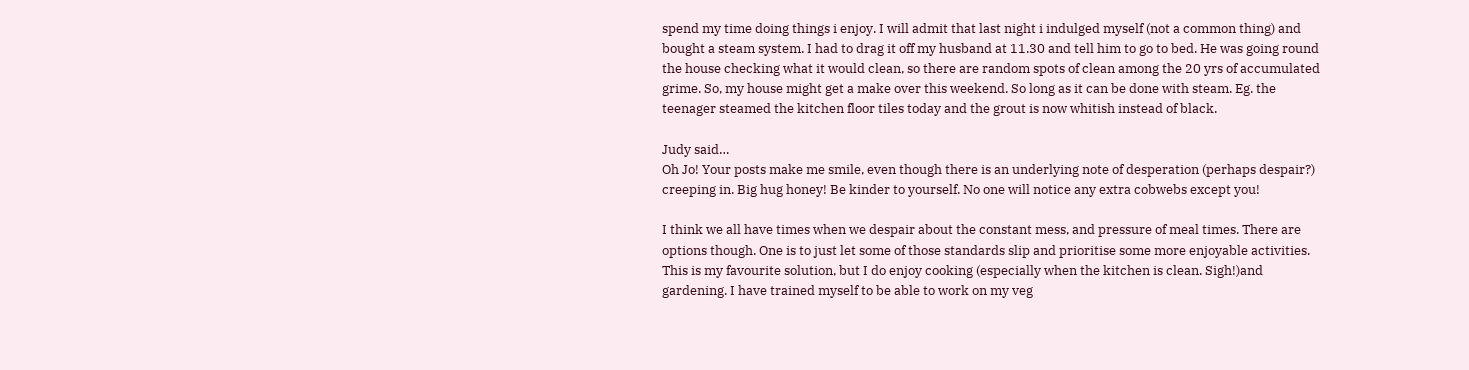spend my time doing things i enjoy. I will admit that last night i indulged myself (not a common thing) and bought a steam system. I had to drag it off my husband at 11.30 and tell him to go to bed. He was going round the house checking what it would clean, so there are random spots of clean among the 20 yrs of accumulated grime. So, my house might get a make over this weekend. So long as it can be done with steam. Eg. the teenager steamed the kitchen floor tiles today and the grout is now whitish instead of black.

Judy said…
Oh Jo! Your posts make me smile, even though there is an underlying note of desperation (perhaps despair?) creeping in. Big hug honey! Be kinder to yourself. No one will notice any extra cobwebs except you!

I think we all have times when we despair about the constant mess, and pressure of meal times. There are options though. One is to just let some of those standards slip and prioritise some more enjoyable activities. This is my favourite solution, but I do enjoy cooking (especially when the kitchen is clean. Sigh!)and gardening. I have trained myself to be able to work on my veg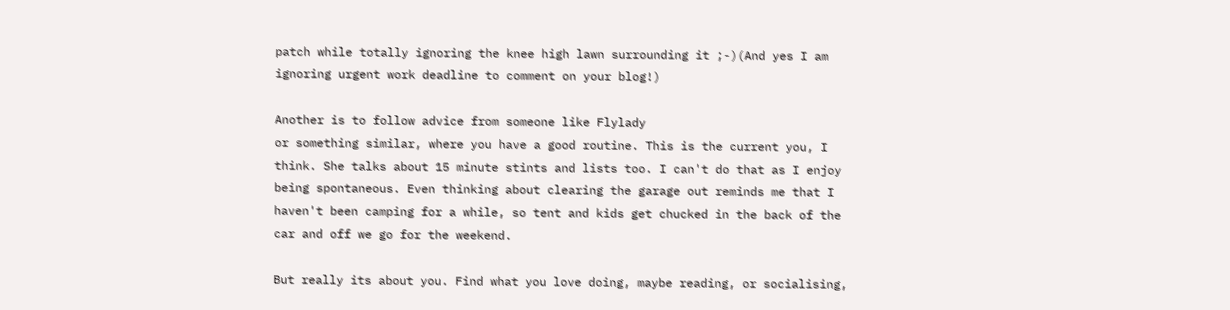patch while totally ignoring the knee high lawn surrounding it ;-)(And yes I am ignoring urgent work deadline to comment on your blog!)

Another is to follow advice from someone like Flylady
or something similar, where you have a good routine. This is the current you, I think. She talks about 15 minute stints and lists too. I can't do that as I enjoy being spontaneous. Even thinking about clearing the garage out reminds me that I haven't been camping for a while, so tent and kids get chucked in the back of the car and off we go for the weekend.

But really its about you. Find what you love doing, maybe reading, or socialising,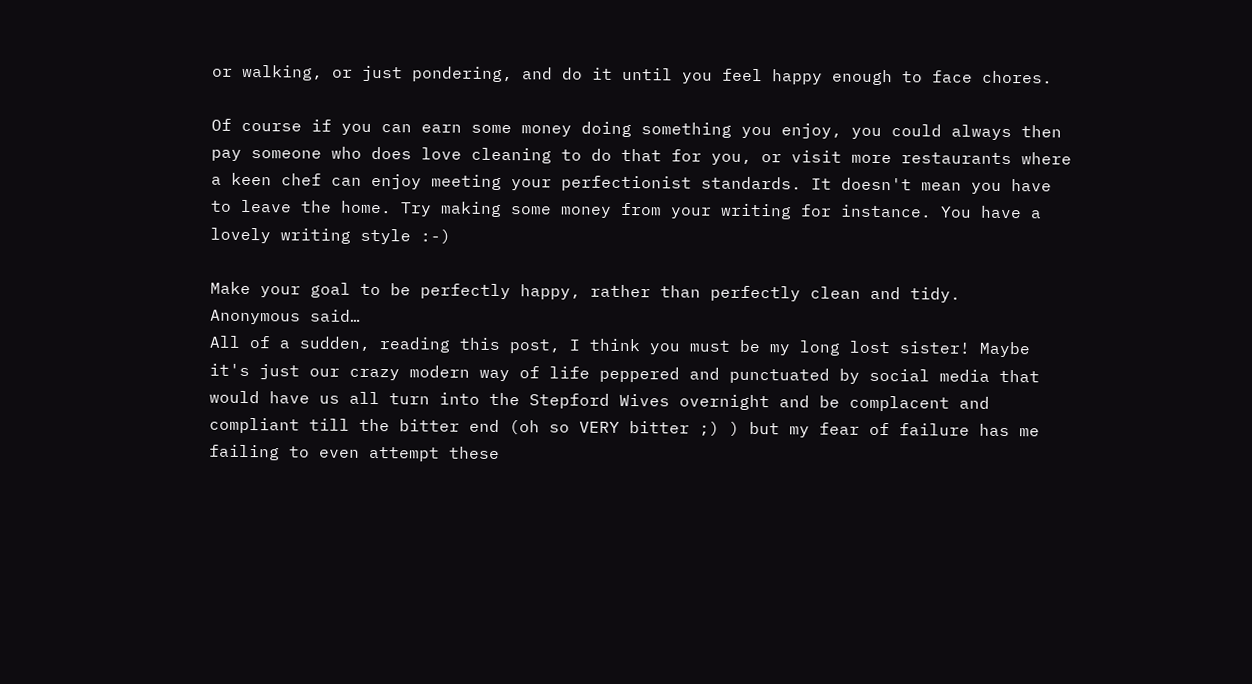or walking, or just pondering, and do it until you feel happy enough to face chores.

Of course if you can earn some money doing something you enjoy, you could always then pay someone who does love cleaning to do that for you, or visit more restaurants where a keen chef can enjoy meeting your perfectionist standards. It doesn't mean you have to leave the home. Try making some money from your writing for instance. You have a lovely writing style :-)

Make your goal to be perfectly happy, rather than perfectly clean and tidy.
Anonymous said…
All of a sudden, reading this post, I think you must be my long lost sister! Maybe it's just our crazy modern way of life peppered and punctuated by social media that would have us all turn into the Stepford Wives overnight and be complacent and compliant till the bitter end (oh so VERY bitter ;) ) but my fear of failure has me failing to even attempt these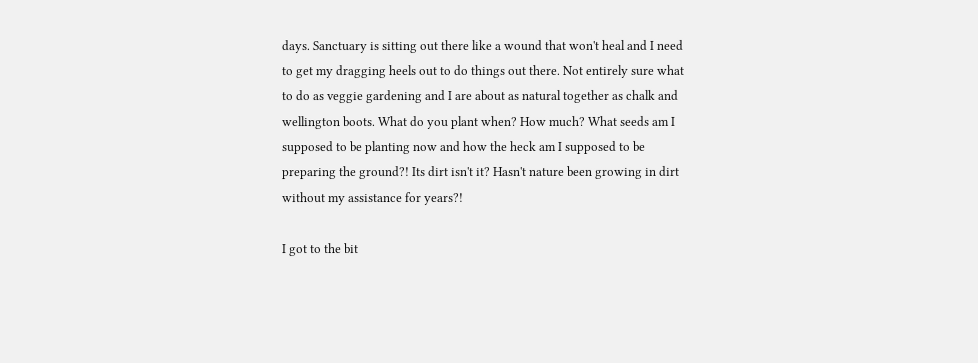days. Sanctuary is sitting out there like a wound that won't heal and I need to get my dragging heels out to do things out there. Not entirely sure what to do as veggie gardening and I are about as natural together as chalk and wellington boots. What do you plant when? How much? What seeds am I supposed to be planting now and how the heck am I supposed to be preparing the ground?! Its dirt isn't it? Hasn't nature been growing in dirt without my assistance for years?!

I got to the bit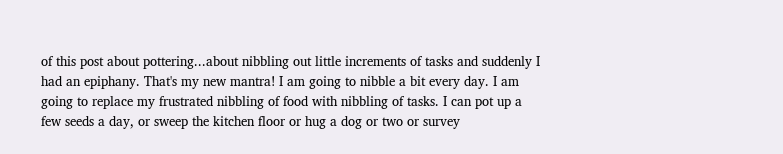of this post about pottering...about nibbling out little increments of tasks and suddenly I had an epiphany. That's my new mantra! I am going to nibble a bit every day. I am going to replace my frustrated nibbling of food with nibbling of tasks. I can pot up a few seeds a day, or sweep the kitchen floor or hug a dog or two or survey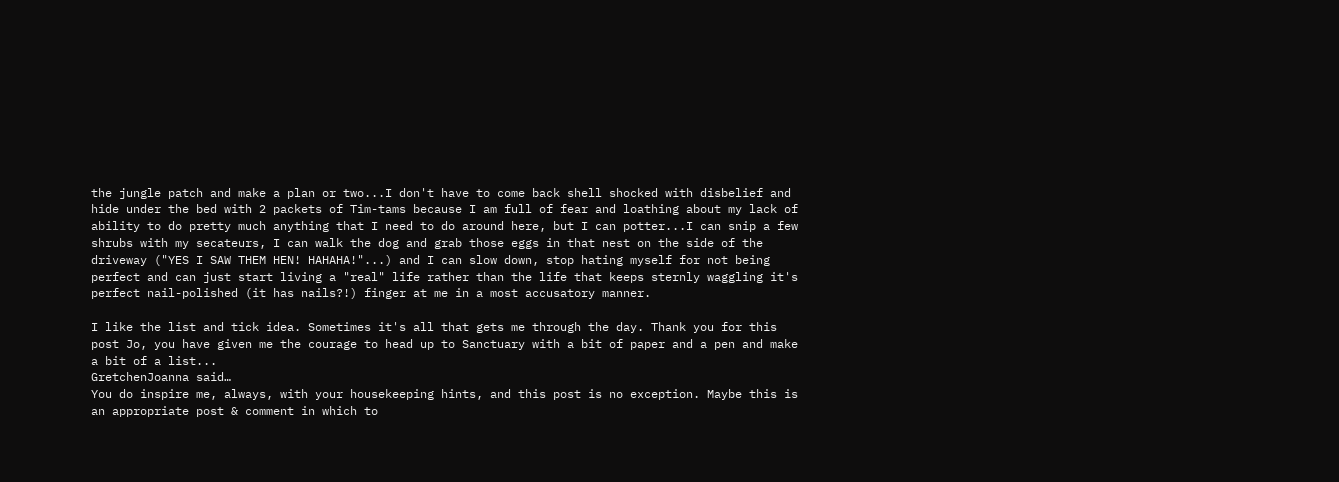the jungle patch and make a plan or two...I don't have to come back shell shocked with disbelief and hide under the bed with 2 packets of Tim-tams because I am full of fear and loathing about my lack of ability to do pretty much anything that I need to do around here, but I can potter...I can snip a few shrubs with my secateurs, I can walk the dog and grab those eggs in that nest on the side of the driveway ("YES I SAW THEM HEN! HAHAHA!"...) and I can slow down, stop hating myself for not being perfect and can just start living a "real" life rather than the life that keeps sternly waggling it's perfect nail-polished (it has nails?!) finger at me in a most accusatory manner.

I like the list and tick idea. Sometimes it's all that gets me through the day. Thank you for this post Jo, you have given me the courage to head up to Sanctuary with a bit of paper and a pen and make a bit of a list...
GretchenJoanna said…
You do inspire me, always, with your housekeeping hints, and this post is no exception. Maybe this is an appropriate post & comment in which to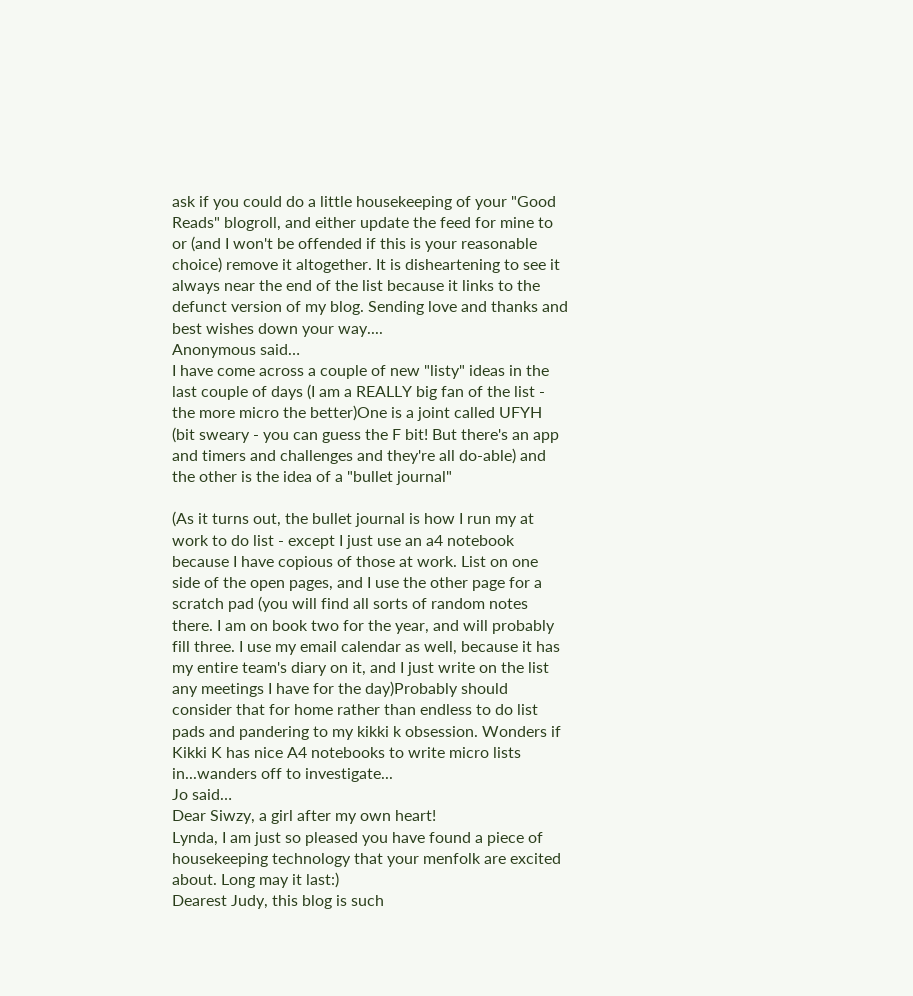ask if you could do a little housekeeping of your "Good Reads" blogroll, and either update the feed for mine to or (and I won't be offended if this is your reasonable choice) remove it altogether. It is disheartening to see it always near the end of the list because it links to the defunct version of my blog. Sending love and thanks and best wishes down your way....
Anonymous said…
I have come across a couple of new "listy" ideas in the last couple of days (I am a REALLY big fan of the list - the more micro the better)One is a joint called UFYH (bit sweary - you can guess the F bit! But there's an app and timers and challenges and they're all do-able) and the other is the idea of a "bullet journal"

(As it turns out, the bullet journal is how I run my at work to do list - except I just use an a4 notebook because I have copious of those at work. List on one side of the open pages, and I use the other page for a scratch pad (you will find all sorts of random notes there. I am on book two for the year, and will probably fill three. I use my email calendar as well, because it has my entire team's diary on it, and I just write on the list any meetings I have for the day)Probably should consider that for home rather than endless to do list pads and pandering to my kikki k obsession. Wonders if Kikki K has nice A4 notebooks to write micro lists in...wanders off to investigate...
Jo said…
Dear Siwzy, a girl after my own heart!
Lynda, I am just so pleased you have found a piece of housekeeping technology that your menfolk are excited about. Long may it last:)
Dearest Judy, this blog is such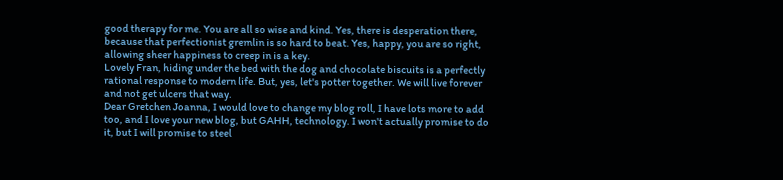good therapy for me. You are all so wise and kind. Yes, there is desperation there, because that perfectionist gremlin is so hard to beat. Yes, happy, you are so right, allowing sheer happiness to creep in is a key.
Lovely Fran, hiding under the bed with the dog and chocolate biscuits is a perfectly rational response to modern life. But, yes, let's potter together. We will live forever and not get ulcers that way.
Dear Gretchen Joanna, I would love to change my blog roll, I have lots more to add too, and I love your new blog, but GAHH, technology. I won't actually promise to do it, but I will promise to steel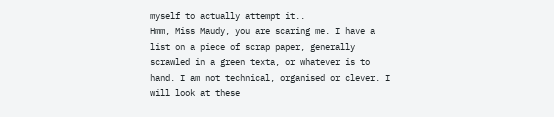myself to actually attempt it..
Hmm, Miss Maudy, you are scaring me. I have a list on a piece of scrap paper, generally scrawled in a green texta, or whatever is to hand. I am not technical, organised or clever. I will look at these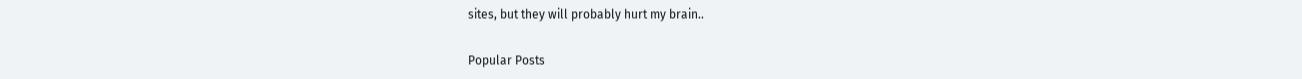sites, but they will probably hurt my brain..

Popular Posts